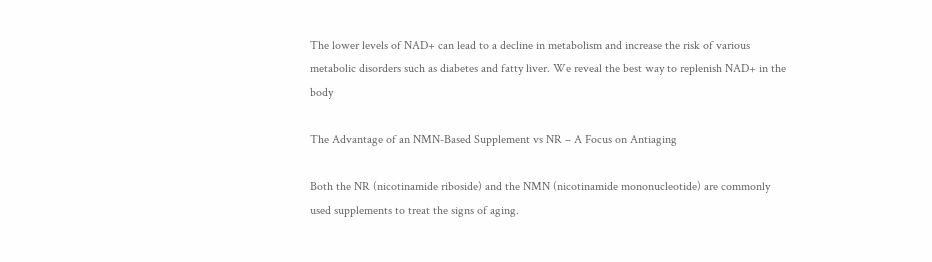The lower levels of NAD+ can lead to a decline in metabolism and increase the risk of various metabolic disorders such as diabetes and fatty liver. We reveal the best way to replenish NAD+ in the body

The Advantage of an NMN-Based Supplement vs NR – A Focus on Antiaging

Both the NR (nicotinamide riboside) and the NMN (nicotinamide mononucleotide) are commonly used supplements to treat the signs of aging.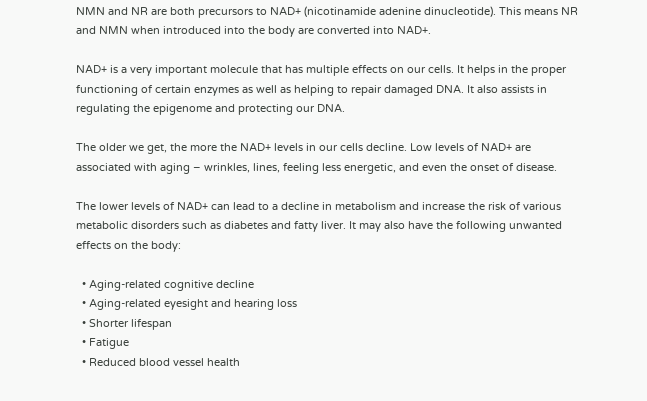NMN and NR are both precursors to NAD+ (nicotinamide adenine dinucleotide). This means NR and NMN when introduced into the body are converted into NAD+.

NAD+ is a very important molecule that has multiple effects on our cells. It helps in the proper functioning of certain enzymes as well as helping to repair damaged DNA. It also assists in regulating the epigenome and protecting our DNA.

The older we get, the more the NAD+ levels in our cells decline. Low levels of NAD+ are associated with aging – wrinkles, lines, feeling less energetic, and even the onset of disease.

The lower levels of NAD+ can lead to a decline in metabolism and increase the risk of various metabolic disorders such as diabetes and fatty liver. It may also have the following unwanted effects on the body:

  • Aging-related cognitive decline
  • Aging-related eyesight and hearing loss
  • Shorter lifespan
  • Fatigue
  • Reduced blood vessel health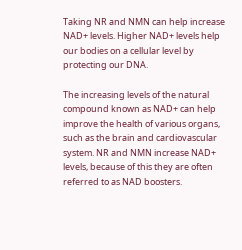Taking NR and NMN can help increase NAD+ levels. Higher NAD+ levels help our bodies on a cellular level by protecting our DNA.

The increasing levels of the natural compound known as NAD+ can help improve the health of various organs, such as the brain and cardiovascular system. NR and NMN increase NAD+ levels, because of this they are often referred to as NAD boosters.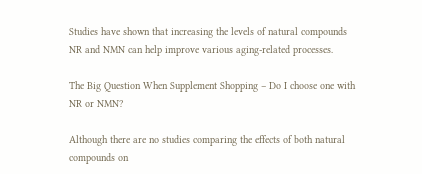Studies have shown that increasing the levels of natural compounds NR and NMN can help improve various aging-related processes.

The Big Question When Supplement Shopping – Do I choose one with NR or NMN?

Although there are no studies comparing the effects of both natural compounds on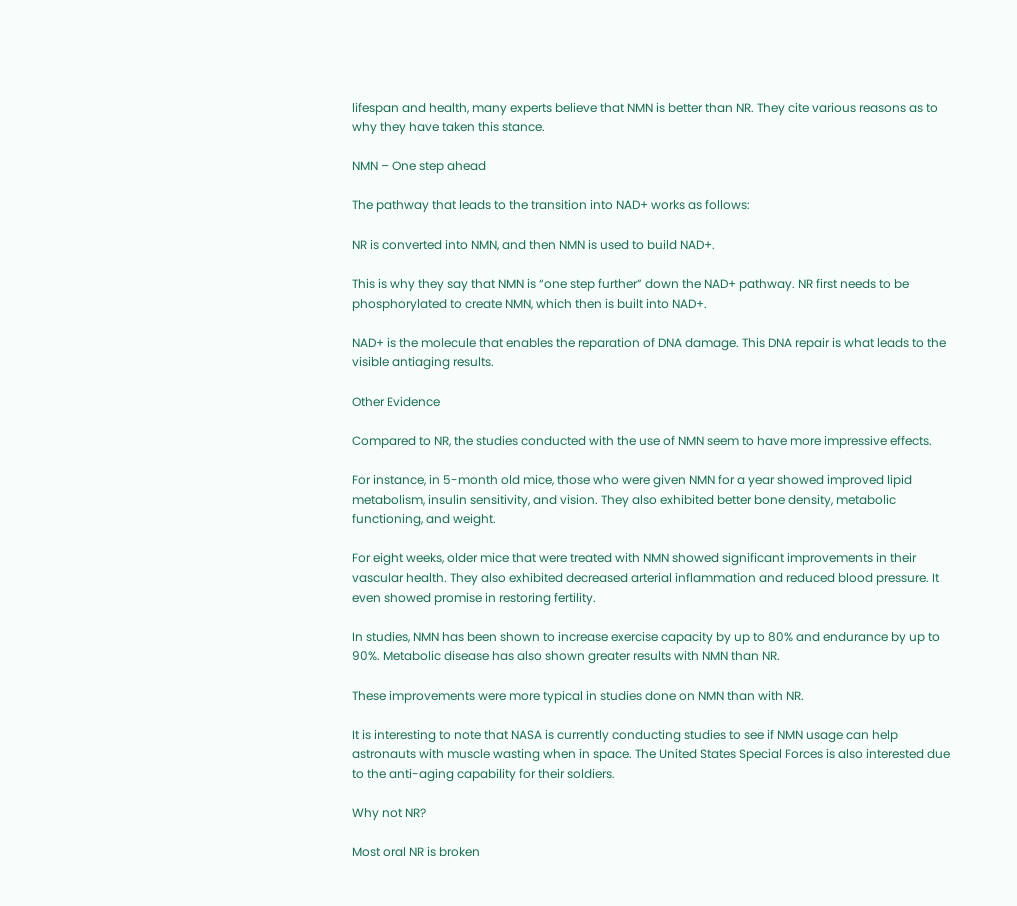lifespan and health, many experts believe that NMN is better than NR. They cite various reasons as to why they have taken this stance.

NMN – One step ahead

The pathway that leads to the transition into NAD+ works as follows:

NR is converted into NMN, and then NMN is used to build NAD+.

This is why they say that NMN is “one step further” down the NAD+ pathway. NR first needs to be phosphorylated to create NMN, which then is built into NAD+.

NAD+ is the molecule that enables the reparation of DNA damage. This DNA repair is what leads to the visible antiaging results.

Other Evidence

Compared to NR, the studies conducted with the use of NMN seem to have more impressive effects.

For instance, in 5-month old mice, those who were given NMN for a year showed improved lipid metabolism, insulin sensitivity, and vision. They also exhibited better bone density, metabolic functioning, and weight.

For eight weeks, older mice that were treated with NMN showed significant improvements in their vascular health. They also exhibited decreased arterial inflammation and reduced blood pressure. It even showed promise in restoring fertility.

In studies, NMN has been shown to increase exercise capacity by up to 80% and endurance by up to 90%. Metabolic disease has also shown greater results with NMN than NR.

These improvements were more typical in studies done on NMN than with NR.

It is interesting to note that NASA is currently conducting studies to see if NMN usage can help astronauts with muscle wasting when in space. The United States Special Forces is also interested due to the anti-aging capability for their soldiers.

Why not NR?

Most oral NR is broken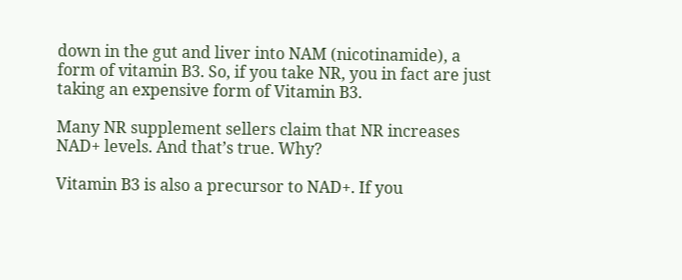down in the gut and liver into NAM (nicotinamide), a form of vitamin B3. So, if you take NR, you in fact are just taking an expensive form of Vitamin B3.

Many NR supplement sellers claim that NR increases NAD+ levels. And that’s true. Why?

Vitamin B3 is also a precursor to NAD+. If you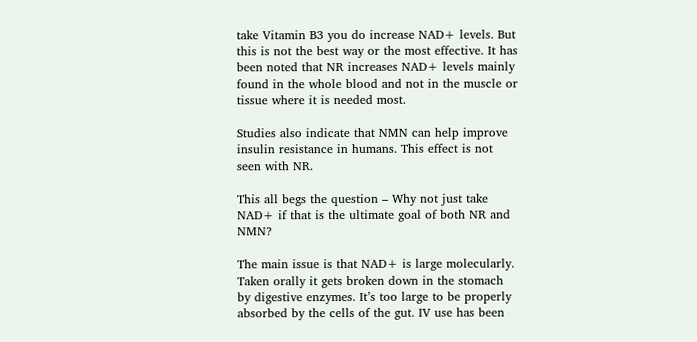take Vitamin B3 you do increase NAD+ levels. But this is not the best way or the most effective. It has been noted that NR increases NAD+ levels mainly found in the whole blood and not in the muscle or tissue where it is needed most.

Studies also indicate that NMN can help improve insulin resistance in humans. This effect is not seen with NR.

This all begs the question – Why not just take NAD+ if that is the ultimate goal of both NR and NMN?

The main issue is that NAD+ is large molecularly. Taken orally it gets broken down in the stomach by digestive enzymes. It’s too large to be properly absorbed by the cells of the gut. IV use has been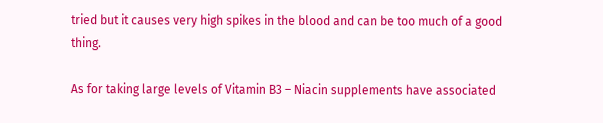tried but it causes very high spikes in the blood and can be too much of a good thing.

As for taking large levels of Vitamin B3 – Niacin supplements have associated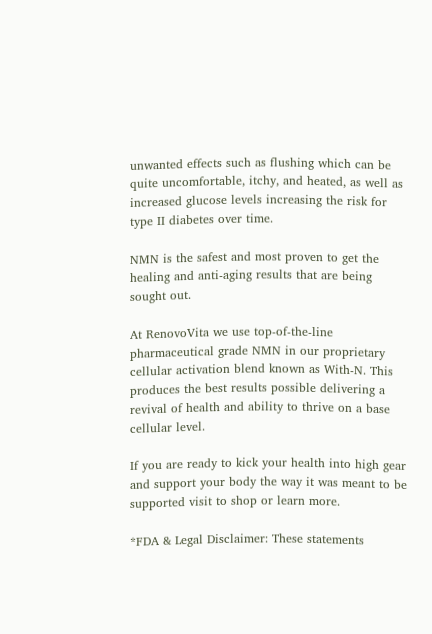unwanted effects such as flushing which can be quite uncomfortable, itchy, and heated, as well as increased glucose levels increasing the risk for type II diabetes over time.

NMN is the safest and most proven to get the healing and anti-aging results that are being sought out.

At RenovoVita we use top-of-the-line pharmaceutical grade NMN in our proprietary cellular activation blend known as With-N. This produces the best results possible delivering a revival of health and ability to thrive on a base cellular level.

If you are ready to kick your health into high gear and support your body the way it was meant to be supported visit to shop or learn more.

*FDA & Legal Disclaimer: These statements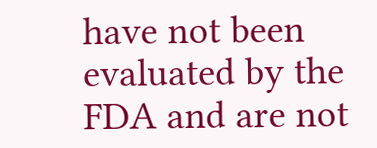have not been evaluated by the FDA and are not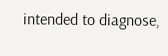intended to diagnose,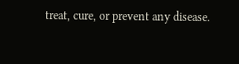treat, cure, or prevent any disease.